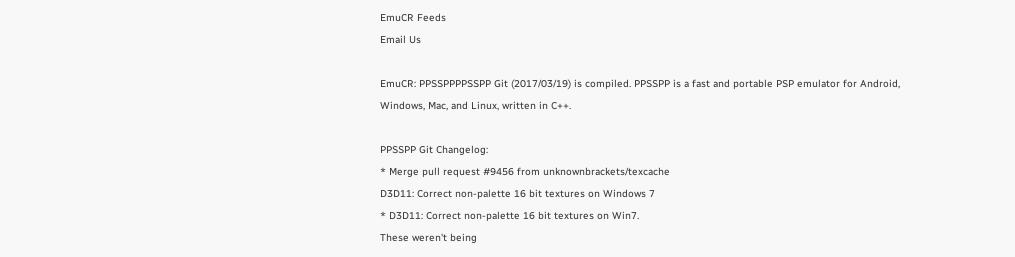EmuCR Feeds
Email Us

EmuCR: PPSSPPPPSSPP Git (2017/03/19) is compiled. PPSSPP is a fast and portable PSP emulator for Android, Windows, Mac, and Linux, written in C++.

PPSSPP Git Changelog:
* Merge pull request #9456 from unknownbrackets/texcache
D3D11: Correct non-palette 16 bit textures on Windows 7
* D3D11: Correct non-palette 16 bit textures on Win7.
These weren't being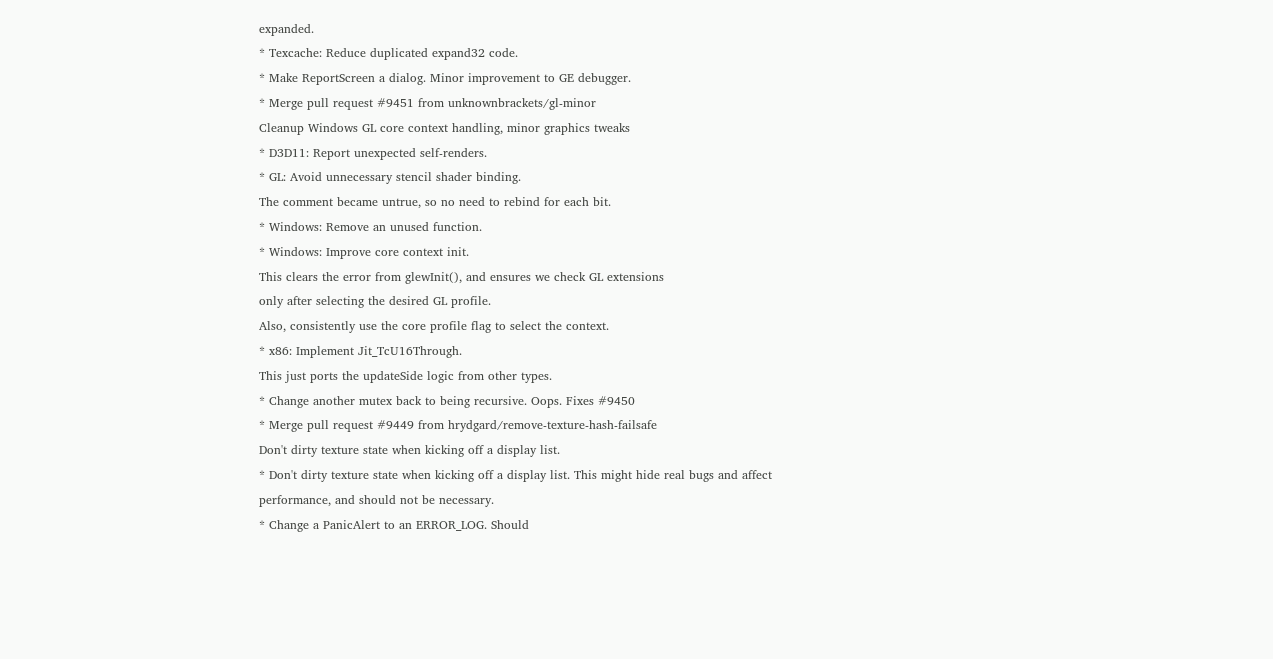expanded.
* Texcache: Reduce duplicated expand32 code.
* Make ReportScreen a dialog. Minor improvement to GE debugger.
* Merge pull request #9451 from unknownbrackets/gl-minor
Cleanup Windows GL core context handling, minor graphics tweaks
* D3D11: Report unexpected self-renders.
* GL: Avoid unnecessary stencil shader binding.
The comment became untrue, so no need to rebind for each bit.
* Windows: Remove an unused function.
* Windows: Improve core context init.
This clears the error from glewInit(), and ensures we check GL extensions
only after selecting the desired GL profile.
Also, consistently use the core profile flag to select the context.
* x86: Implement Jit_TcU16Through.
This just ports the updateSide logic from other types.
* Change another mutex back to being recursive. Oops. Fixes #9450
* Merge pull request #9449 from hrydgard/remove-texture-hash-failsafe
Don't dirty texture state when kicking off a display list.
* Don't dirty texture state when kicking off a display list. This might hide real bugs and affect performance, and should not be necessary.
* Change a PanicAlert to an ERROR_LOG. Should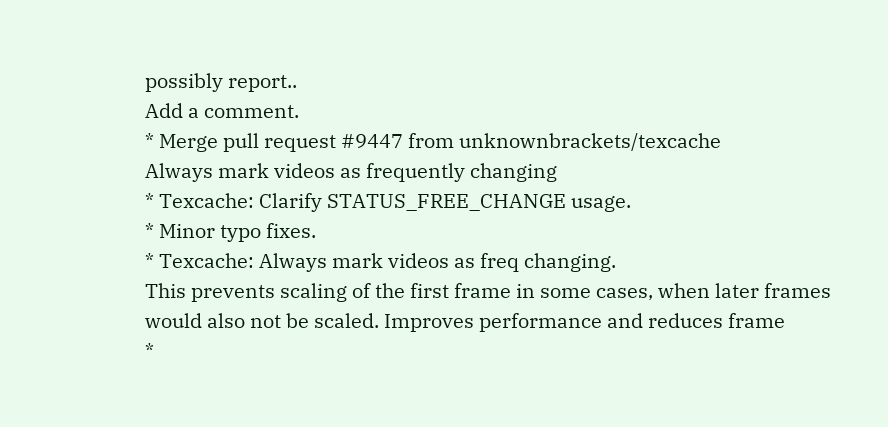possibly report..
Add a comment.
* Merge pull request #9447 from unknownbrackets/texcache
Always mark videos as frequently changing
* Texcache: Clarify STATUS_FREE_CHANGE usage.
* Minor typo fixes.
* Texcache: Always mark videos as freq changing.
This prevents scaling of the first frame in some cases, when later frames
would also not be scaled. Improves performance and reduces frame
*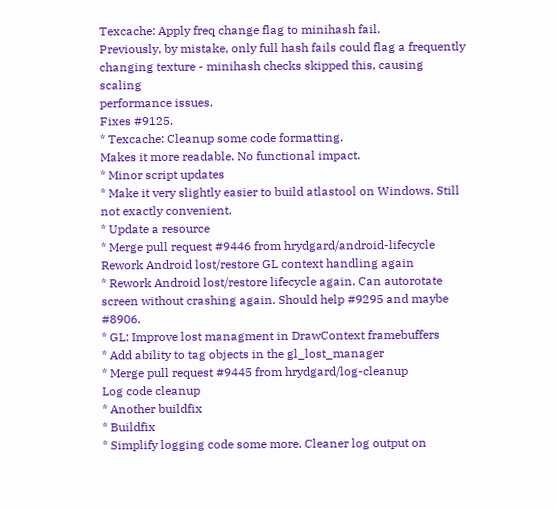Texcache: Apply freq change flag to minihash fail.
Previously, by mistake, only full hash fails could flag a frequently
changing texture - minihash checks skipped this, causing scaling
performance issues.
Fixes #9125.
* Texcache: Cleanup some code formatting.
Makes it more readable. No functional impact.
* Minor script updates
* Make it very slightly easier to build atlastool on Windows. Still not exactly convenient.
* Update a resource
* Merge pull request #9446 from hrydgard/android-lifecycle
Rework Android lost/restore GL context handling again
* Rework Android lost/restore lifecycle again. Can autorotate screen without crashing again. Should help #9295 and maybe #8906.
* GL: Improve lost managment in DrawContext framebuffers
* Add ability to tag objects in the gl_lost_manager
* Merge pull request #9445 from hrydgard/log-cleanup
Log code cleanup
* Another buildfix
* Buildfix
* Simplify logging code some more. Cleaner log output on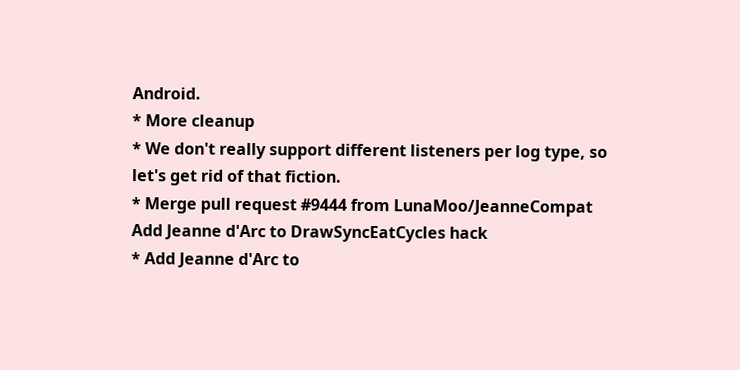Android.
* More cleanup
* We don't really support different listeners per log type, so let's get rid of that fiction.
* Merge pull request #9444 from LunaMoo/JeanneCompat
Add Jeanne d'Arc to DrawSyncEatCycles hack
* Add Jeanne d'Arc to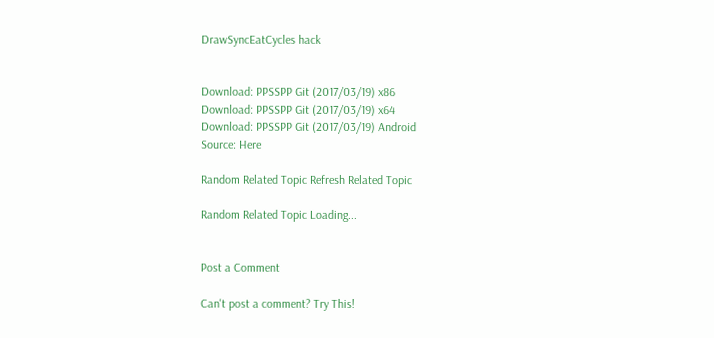DrawSyncEatCycles hack


Download: PPSSPP Git (2017/03/19) x86
Download: PPSSPP Git (2017/03/19) x64
Download: PPSSPP Git (2017/03/19) Android
Source: Here

Random Related Topic Refresh Related Topic

Random Related Topic Loading...


Post a Comment

Can't post a comment? Try This!